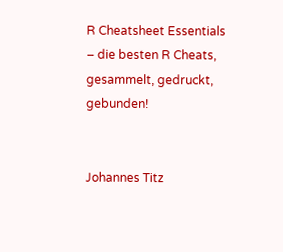R Cheatsheet Essentials – die besten R Cheats, gesammelt, gedruckt, gebunden!


Johannes Titz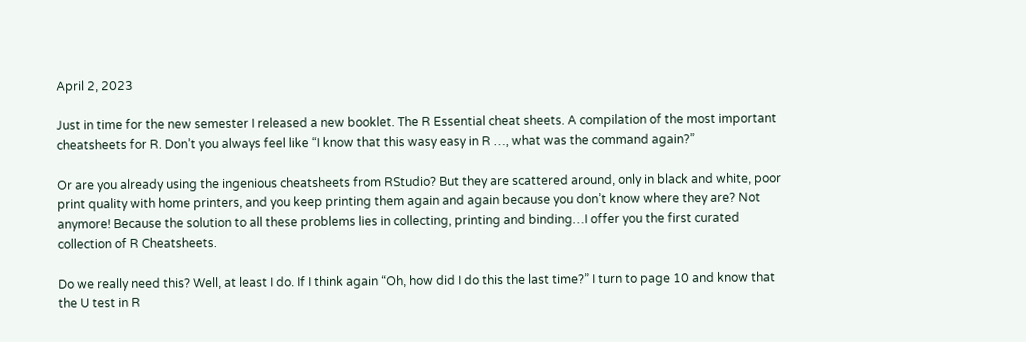April 2, 2023

Just in time for the new semester I released a new booklet. The R Essential cheat sheets. A compilation of the most important cheatsheets for R. Don’t you always feel like “I know that this wasy easy in R …, what was the command again?”

Or are you already using the ingenious cheatsheets from RStudio? But they are scattered around, only in black and white, poor print quality with home printers, and you keep printing them again and again because you don’t know where they are? Not anymore! Because the solution to all these problems lies in collecting, printing and binding…I offer you the first curated collection of R Cheatsheets.

Do we really need this? Well, at least I do. If I think again “Oh, how did I do this the last time?” I turn to page 10 and know that the U test in R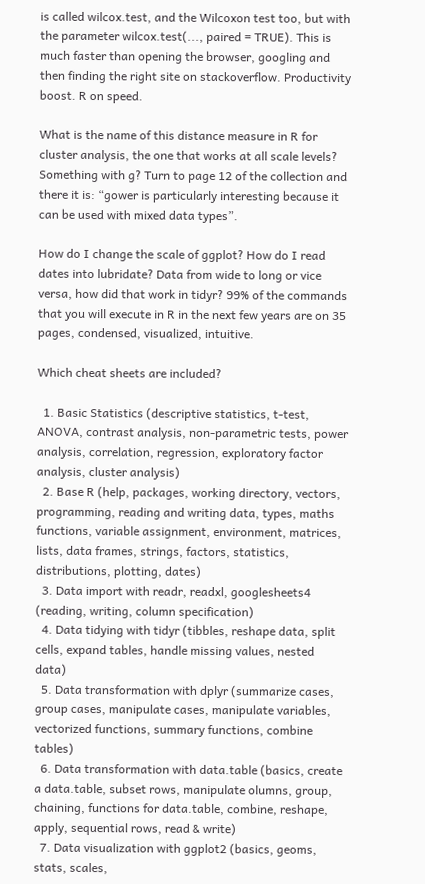is called wilcox.test, and the Wilcoxon test too, but with the parameter wilcox.test(..., paired = TRUE). This is much faster than opening the browser, googling and then finding the right site on stackoverflow. Productivity boost. R on speed.

What is the name of this distance measure in R for cluster analysis, the one that works at all scale levels? Something with g? Turn to page 12 of the collection and there it is: “gower is particularly interesting because it can be used with mixed data types”.

How do I change the scale of ggplot? How do I read dates into lubridate? Data from wide to long or vice versa, how did that work in tidyr? 99% of the commands that you will execute in R in the next few years are on 35 pages, condensed, visualized, intuitive.

Which cheat sheets are included?

  1. Basic Statistics (descriptive statistics, t-test, ANOVA, contrast analysis, non-parametric tests, power analysis, correlation, regression, exploratory factor analysis, cluster analysis)
  2. Base R (help, packages, working directory, vectors, programming, reading and writing data, types, maths functions, variable assignment, environment, matrices, lists, data frames, strings, factors, statistics, distributions, plotting, dates)
  3. Data import with readr, readxl, googlesheets4 (reading, writing, column specification)
  4. Data tidying with tidyr (tibbles, reshape data, split cells, expand tables, handle missing values, nested data)
  5. Data transformation with dplyr (summarize cases, group cases, manipulate cases, manipulate variables, vectorized functions, summary functions, combine tables)
  6. Data transformation with data.table (basics, create a data.table, subset rows, manipulate olumns, group, chaining, functions for data.table, combine, reshape, apply, sequential rows, read & write)
  7. Data visualization with ggplot2 (basics, geoms, stats, scales,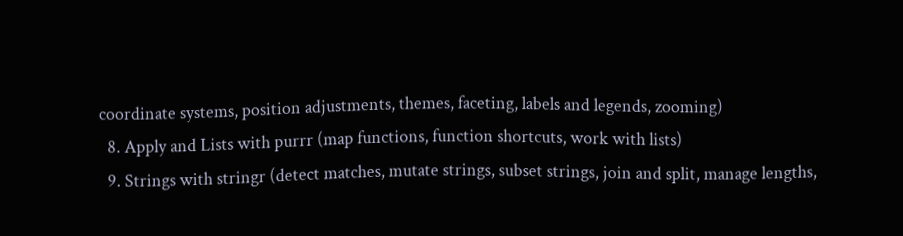coordinate systems, position adjustments, themes, faceting, labels and legends, zooming)
  8. Apply and Lists with purrr (map functions, function shortcuts, work with lists)
  9. Strings with stringr (detect matches, mutate strings, subset strings, join and split, manage lengths,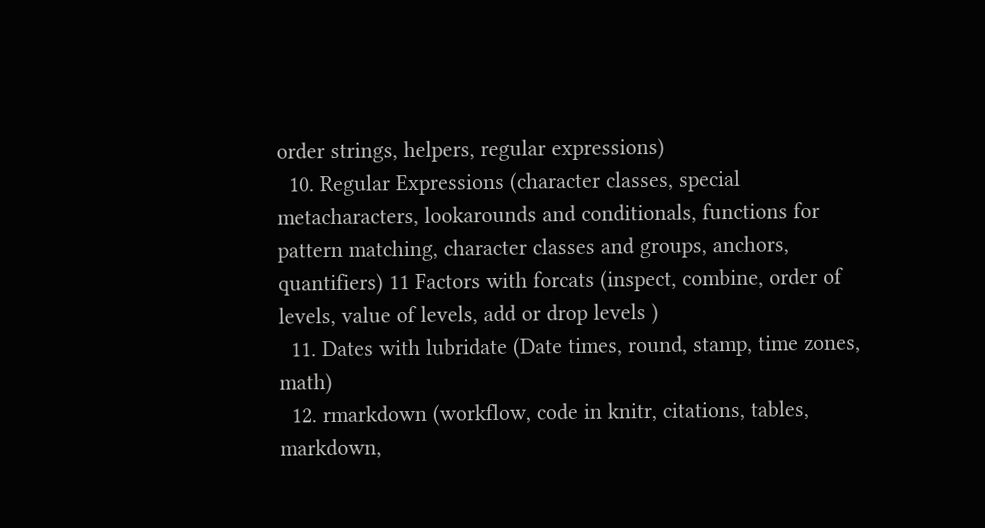order strings, helpers, regular expressions)
  10. Regular Expressions (character classes, special metacharacters, lookarounds and conditionals, functions for pattern matching, character classes and groups, anchors, quantifiers) 11 Factors with forcats (inspect, combine, order of levels, value of levels, add or drop levels )
  11. Dates with lubridate (Date times, round, stamp, time zones, math)
  12. rmarkdown (workflow, code in knitr, citations, tables, markdown,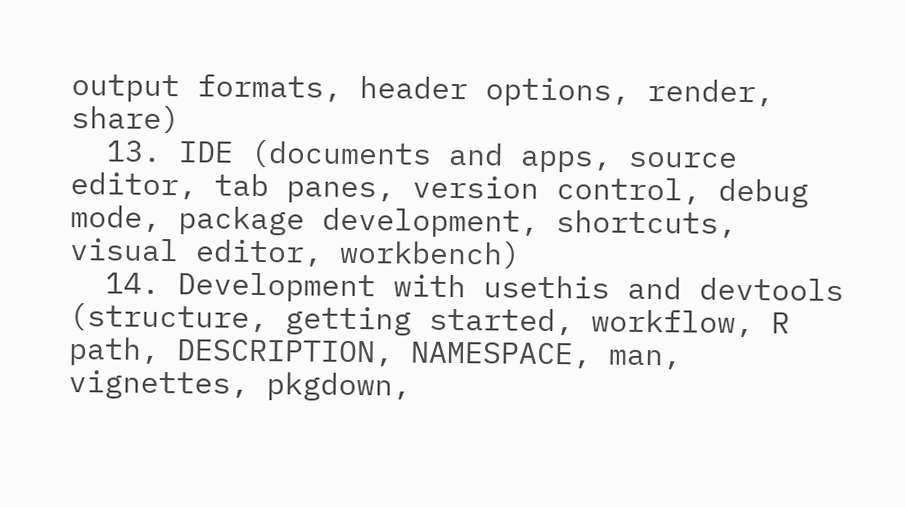output formats, header options, render, share)
  13. IDE (documents and apps, source editor, tab panes, version control, debug mode, package development, shortcuts, visual editor, workbench)
  14. Development with usethis and devtools (structure, getting started, workflow, R path, DESCRIPTION, NAMESPACE, man, vignettes, pkgdown,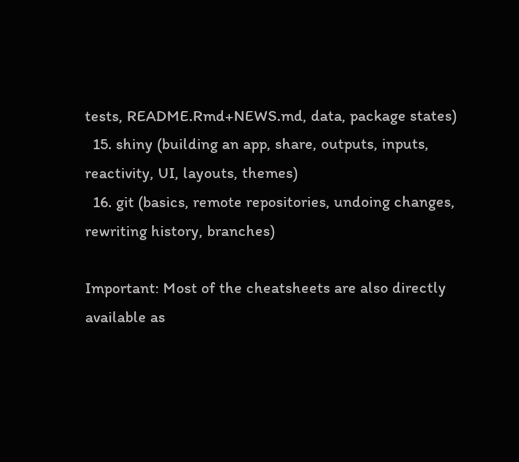tests, README.Rmd+NEWS.md, data, package states)
  15. shiny (building an app, share, outputs, inputs, reactivity, UI, layouts, themes)
  16. git (basics, remote repositories, undoing changes, rewriting history, branches)

Important: Most of the cheatsheets are also directly available as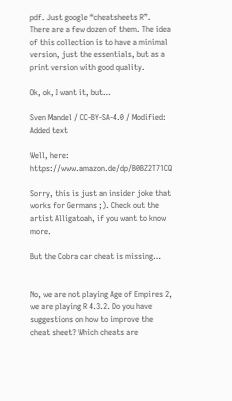pdf. Just google “cheatsheets R”. There are a few dozen of them. The idea of this collection is to have a minimal version, just the essentials, but as a print version with good quality.

Ok, ok, I want it, but…

Sven Mandel / CC-BY-SA-4.0 / Modified: Added text

Well, here: https://www.amazon.de/dp/B0BZ2T71CQ

Sorry, this is just an insider joke that works for Germans ;). Check out the artist Alligatoah, if you want to know more.

But the Cobra car cheat is missing…


No, we are not playing Age of Empires 2, we are playing R 4.3.2. Do you have suggestions on how to improve the cheat sheet? Which cheats are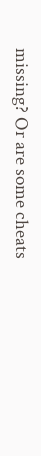missing? Or are some cheats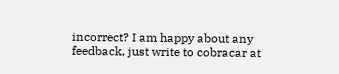incorrect? I am happy about any feedback, just write to cobracar at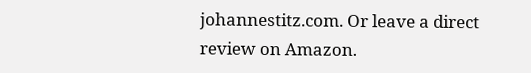johannestitz.com. Or leave a direct review on Amazon.